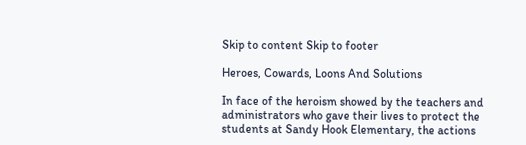Skip to content Skip to footer

Heroes, Cowards, Loons And Solutions

In face of the heroism showed by the teachers and administrators who gave their lives to protect the students at Sandy Hook Elementary, the actions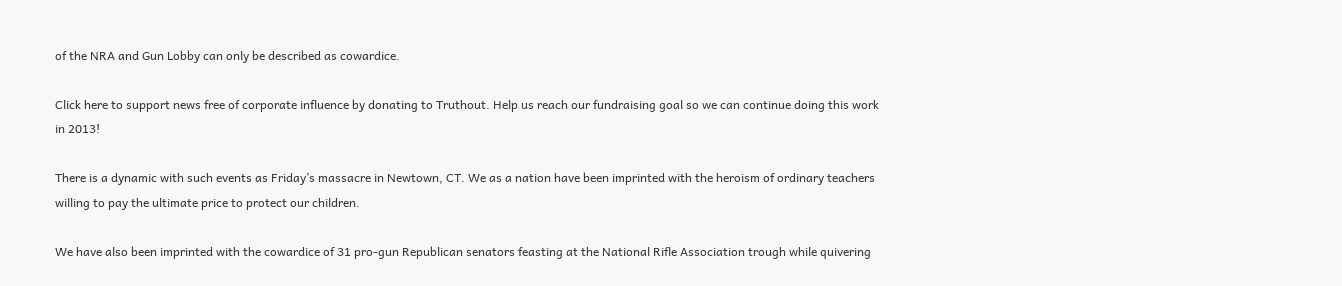of the NRA and Gun Lobby can only be described as cowardice.

Click here to support news free of corporate influence by donating to Truthout. Help us reach our fundraising goal so we can continue doing this work in 2013!

There is a dynamic with such events as Friday’s massacre in Newtown, CT. We as a nation have been imprinted with the heroism of ordinary teachers willing to pay the ultimate price to protect our children.

We have also been imprinted with the cowardice of 31 pro-gun Republican senators feasting at the National Rifle Association trough while quivering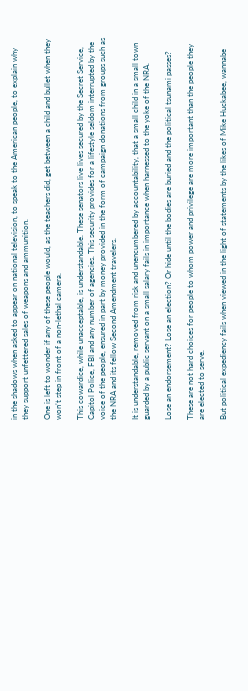in the shadows when asked to appear on national television, to speak to the American people, to explain why they support unfettered sales of weapons and ammunition.

One is left to wonder if any of these people would, as the teachers did, get between a child and bullet when they won’t step in front of a non-lethal camera.

This cowardice, while unacceptable, is understandable. These senators live lives secured by the Secret Service, Capitol Police, FBI and any number of agencies. This security provides for a lifestyle seldom interrupted by the voice of the people, ensured in part by money provided in the form of campaign donations from groups such as the NRA and its fellow Second Amendment travelers.

It is understandable, removed from risk and unencumbered by accountability, that a small child in a small town guarded by a public servant on a small salary fails in importance when harnessed to the yoke of the NRA.

Lose an endorsement? Lose an election? Or hide until the bodies are buried and the political tsunami passes?

These are not hard choices for people to whom power and privilege are more important than the people they are elected to serve.

But political expediency fails when viewed in the light of statements by the likes of Mike Huckabee, wannabe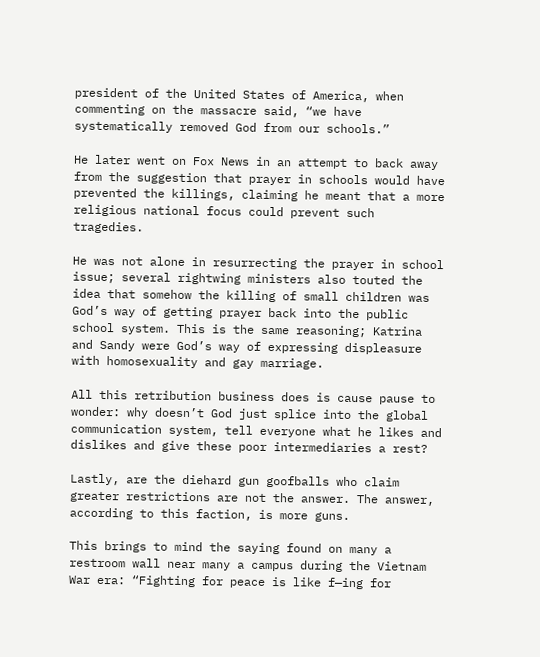president of the United States of America, when commenting on the massacre said, “we have systematically removed God from our schools.”

He later went on Fox News in an attempt to back away from the suggestion that prayer in schools would have prevented the killings, claiming he meant that a more religious national focus could prevent such tragedies.

He was not alone in resurrecting the prayer in school issue; several rightwing ministers also touted the idea that somehow the killing of small children was God’s way of getting prayer back into the public school system. This is the same reasoning; Katrina and Sandy were God’s way of expressing displeasure with homosexuality and gay marriage.

All this retribution business does is cause pause to wonder: why doesn’t God just splice into the global communication system, tell everyone what he likes and dislikes and give these poor intermediaries a rest?

Lastly, are the diehard gun goofballs who claim greater restrictions are not the answer. The answer, according to this faction, is more guns.

This brings to mind the saying found on many a restroom wall near many a campus during the Vietnam War era: “Fighting for peace is like f—ing for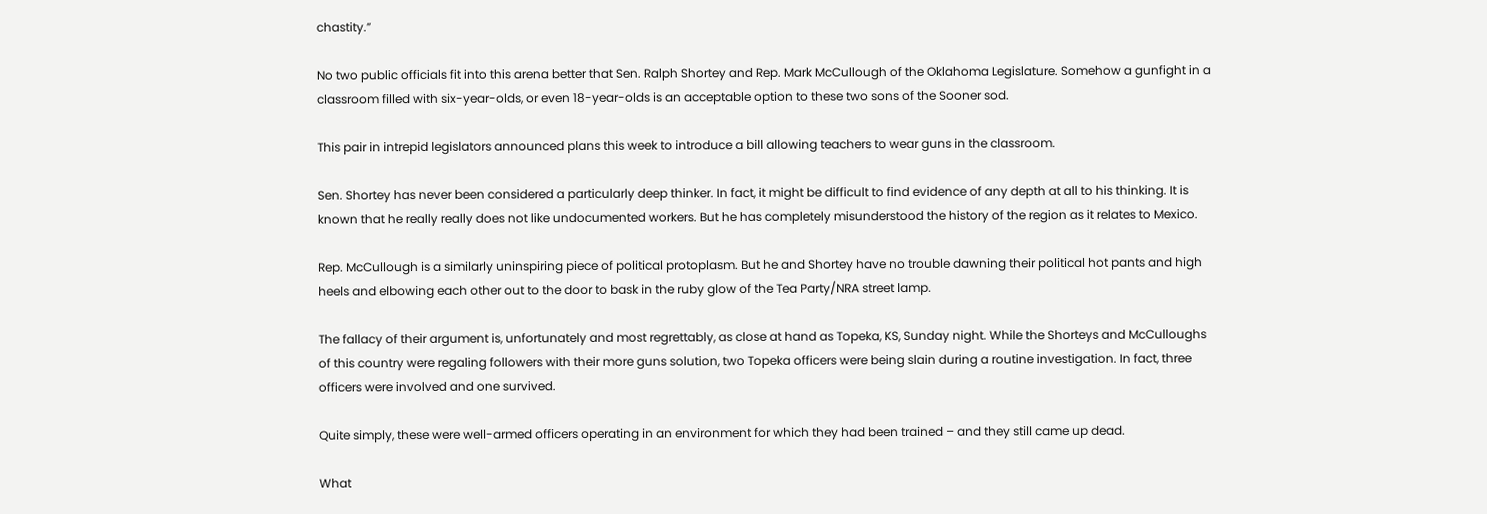chastity.”

No two public officials fit into this arena better that Sen. Ralph Shortey and Rep. Mark McCullough of the Oklahoma Legislature. Somehow a gunfight in a classroom filled with six-year-olds, or even 18-year-olds is an acceptable option to these two sons of the Sooner sod.

This pair in intrepid legislators announced plans this week to introduce a bill allowing teachers to wear guns in the classroom.

Sen. Shortey has never been considered a particularly deep thinker. In fact, it might be difficult to find evidence of any depth at all to his thinking. It is known that he really really does not like undocumented workers. But he has completely misunderstood the history of the region as it relates to Mexico.

Rep. McCullough is a similarly uninspiring piece of political protoplasm. But he and Shortey have no trouble dawning their political hot pants and high heels and elbowing each other out to the door to bask in the ruby glow of the Tea Party/NRA street lamp.

The fallacy of their argument is, unfortunately and most regrettably, as close at hand as Topeka, KS, Sunday night. While the Shorteys and McCulloughs of this country were regaling followers with their more guns solution, two Topeka officers were being slain during a routine investigation. In fact, three officers were involved and one survived.

Quite simply, these were well-armed officers operating in an environment for which they had been trained – and they still came up dead.

What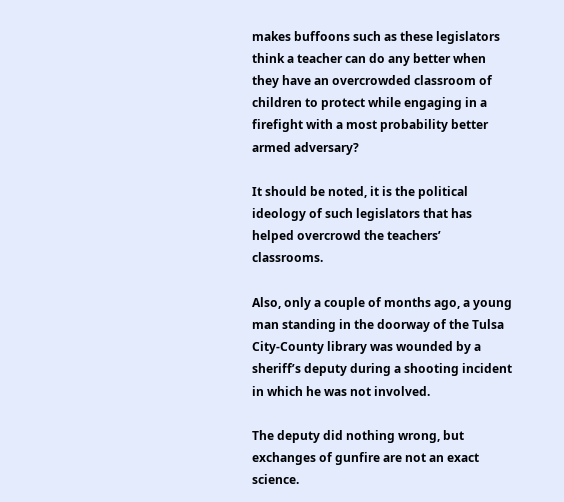makes buffoons such as these legislators think a teacher can do any better when they have an overcrowded classroom of children to protect while engaging in a firefight with a most probability better armed adversary?

It should be noted, it is the political ideology of such legislators that has helped overcrowd the teachers’ classrooms.

Also, only a couple of months ago, a young man standing in the doorway of the Tulsa City-County library was wounded by a sheriff’s deputy during a shooting incident in which he was not involved.

The deputy did nothing wrong, but exchanges of gunfire are not an exact science.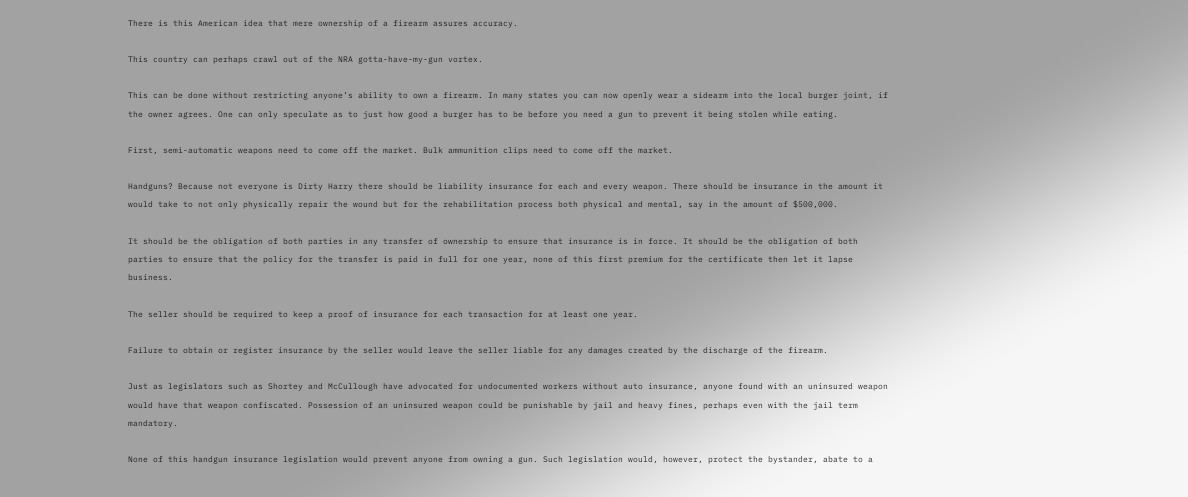There is this American idea that mere ownership of a firearm assures accuracy.

This country can perhaps crawl out of the NRA gotta-have-my-gun vortex.

This can be done without restricting anyone’s ability to own a firearm. In many states you can now openly wear a sidearm into the local burger joint, if the owner agrees. One can only speculate as to just how good a burger has to be before you need a gun to prevent it being stolen while eating.

First, semi-automatic weapons need to come off the market. Bulk ammunition clips need to come off the market.

Handguns? Because not everyone is Dirty Harry there should be liability insurance for each and every weapon. There should be insurance in the amount it would take to not only physically repair the wound but for the rehabilitation process both physical and mental, say in the amount of $500,000.

It should be the obligation of both parties in any transfer of ownership to ensure that insurance is in force. It should be the obligation of both parties to ensure that the policy for the transfer is paid in full for one year, none of this first premium for the certificate then let it lapse business.

The seller should be required to keep a proof of insurance for each transaction for at least one year.

Failure to obtain or register insurance by the seller would leave the seller liable for any damages created by the discharge of the firearm.

Just as legislators such as Shortey and McCullough have advocated for undocumented workers without auto insurance, anyone found with an uninsured weapon would have that weapon confiscated. Possession of an uninsured weapon could be punishable by jail and heavy fines, perhaps even with the jail term mandatory.

None of this handgun insurance legislation would prevent anyone from owning a gun. Such legislation would, however, protect the bystander, abate to a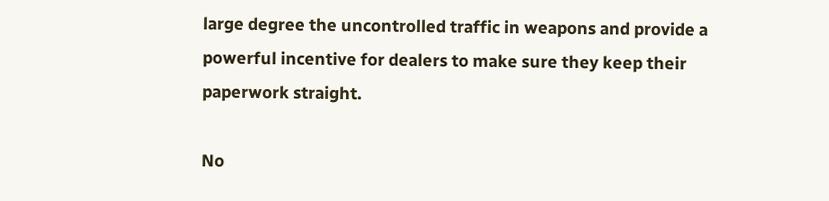large degree the uncontrolled traffic in weapons and provide a powerful incentive for dealers to make sure they keep their paperwork straight.

No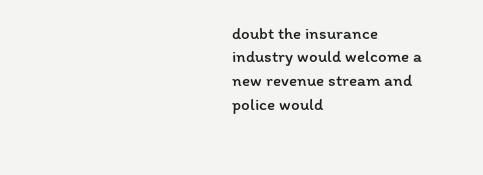doubt the insurance industry would welcome a new revenue stream and police would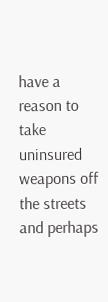have a reason to take uninsured weapons off the streets and perhaps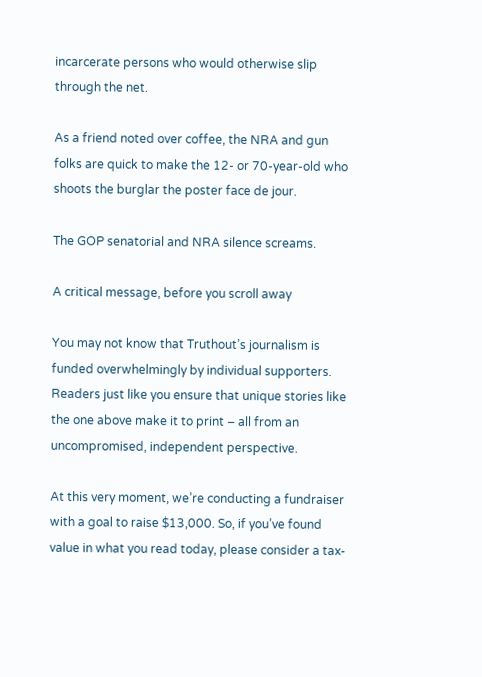incarcerate persons who would otherwise slip through the net.

As a friend noted over coffee, the NRA and gun folks are quick to make the 12- or 70-year-old who shoots the burglar the poster face de jour.

The GOP senatorial and NRA silence screams.

A critical message, before you scroll away

You may not know that Truthout’s journalism is funded overwhelmingly by individual supporters. Readers just like you ensure that unique stories like the one above make it to print – all from an uncompromised, independent perspective.

At this very moment, we’re conducting a fundraiser with a goal to raise $13,000. So, if you’ve found value in what you read today, please consider a tax-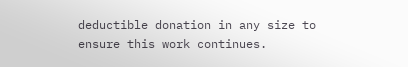deductible donation in any size to ensure this work continues.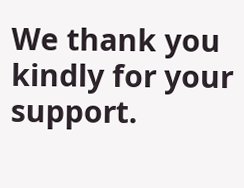We thank you kindly for your support.